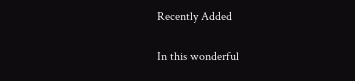Recently Added

In this wonderful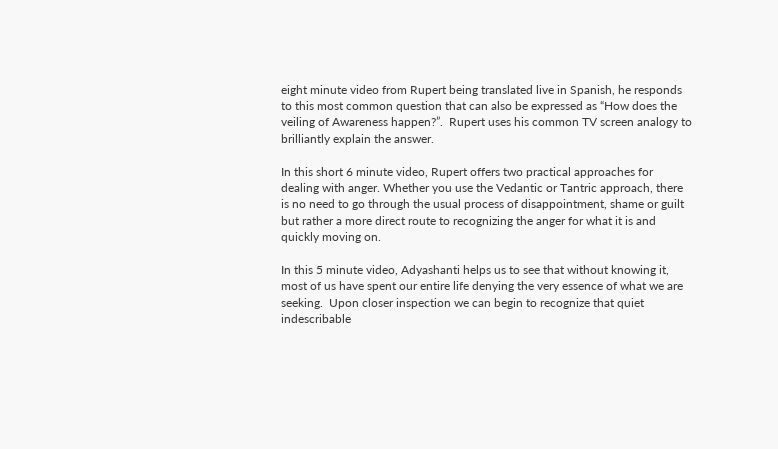eight minute video from Rupert being translated live in Spanish, he responds to this most common question that can also be expressed as “How does the veiling of Awareness happen?”.  Rupert uses his common TV screen analogy to brilliantly explain the answer.

In this short 6 minute video, Rupert offers two practical approaches for dealing with anger. Whether you use the Vedantic or Tantric approach, there is no need to go through the usual process of disappointment, shame or guilt but rather a more direct route to recognizing the anger for what it is and quickly moving on.

In this 5 minute video, Adyashanti helps us to see that without knowing it, most of us have spent our entire life denying the very essence of what we are seeking.  Upon closer inspection we can begin to recognize that quiet indescribable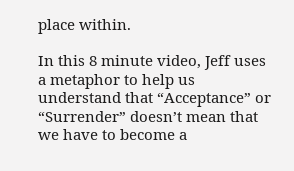place within.

In this 8 minute video, Jeff uses a metaphor to help us understand that “Acceptance” or “Surrender” doesn’t mean that we have to become a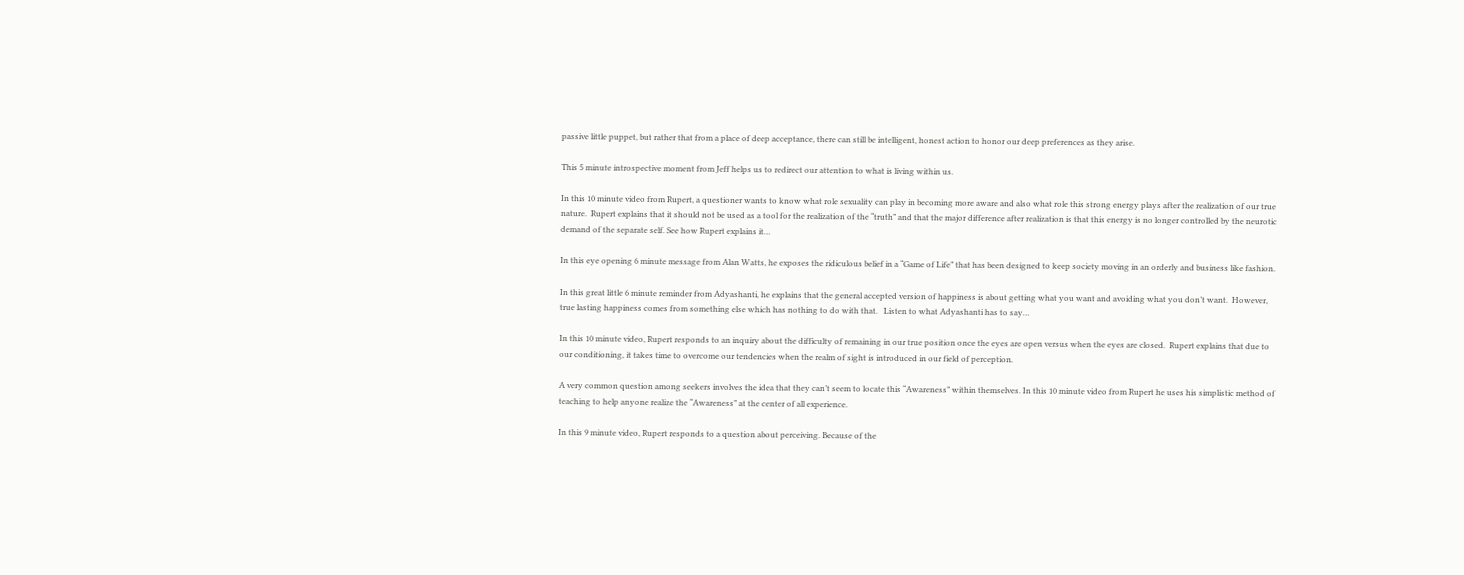passive little puppet, but rather that from a place of deep acceptance, there can still be intelligent, honest action to honor our deep preferences as they arise.

This 5 minute introspective moment from Jeff helps us to redirect our attention to what is living within us.

In this 10 minute video from Rupert, a questioner wants to know what role sexuality can play in becoming more aware and also what role this strong energy plays after the realization of our true nature.  Rupert explains that it should not be used as a tool for the realization of the “truth” and that the major difference after realization is that this energy is no longer controlled by the neurotic demand of the separate self. See how Rupert explains it…

In this eye opening 6 minute message from Alan Watts, he exposes the ridiculous belief in a “Game of Life” that has been designed to keep society moving in an orderly and business like fashion.

In this great little 6 minute reminder from Adyashanti, he explains that the general accepted version of happiness is about getting what you want and avoiding what you don’t want.  However, true lasting happiness comes from something else which has nothing to do with that.   Listen to what Adyashanti has to say…

In this 10 minute video, Rupert responds to an inquiry about the difficulty of remaining in our true position once the eyes are open versus when the eyes are closed.  Rupert explains that due to our conditioning, it takes time to overcome our tendencies when the realm of sight is introduced in our field of perception.

A very common question among seekers involves the idea that they can’t seem to locate this “Awareness” within themselves. In this 10 minute video from Rupert he uses his simplistic method of teaching to help anyone realize the “Awareness” at the center of all experience.

In this 9 minute video, Rupert responds to a question about perceiving. Because of the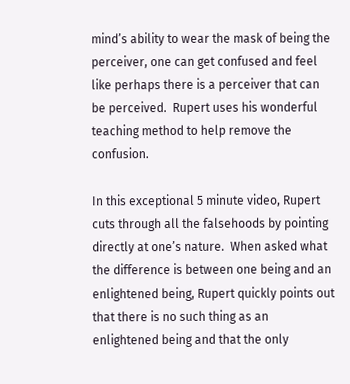mind’s ability to wear the mask of being the perceiver, one can get confused and feel like perhaps there is a perceiver that can be perceived.  Rupert uses his wonderful teaching method to help remove the confusion.

In this exceptional 5 minute video, Rupert cuts through all the falsehoods by pointing directly at one’s nature.  When asked what the difference is between one being and an enlightened being, Rupert quickly points out that there is no such thing as an enlightened being and that the only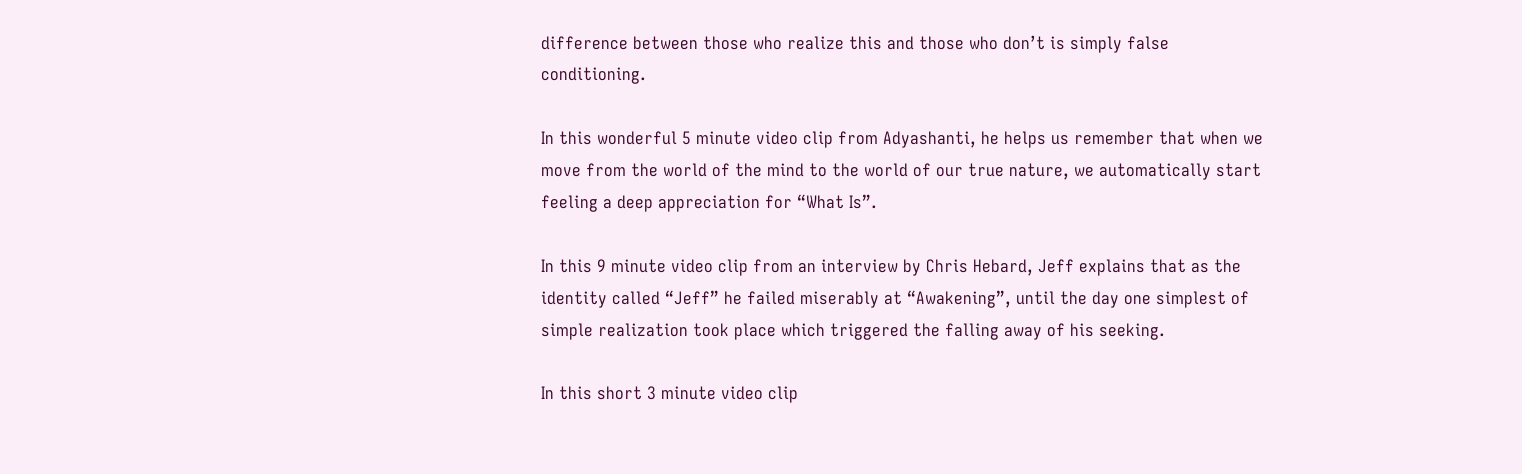difference between those who realize this and those who don’t is simply false conditioning.

In this wonderful 5 minute video clip from Adyashanti, he helps us remember that when we move from the world of the mind to the world of our true nature, we automatically start feeling a deep appreciation for “What Is”.

In this 9 minute video clip from an interview by Chris Hebard, Jeff explains that as the identity called “Jeff” he failed miserably at “Awakening”, until the day one simplest of simple realization took place which triggered the falling away of his seeking.

In this short 3 minute video clip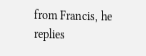from Francis, he replies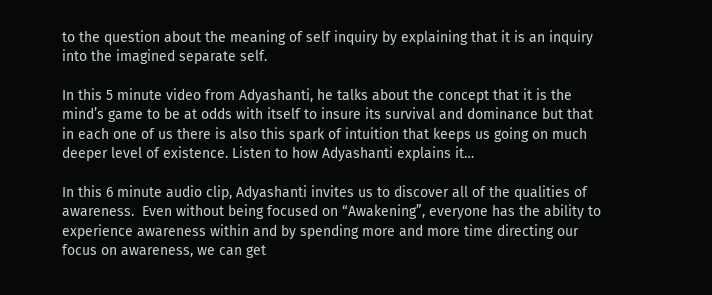to the question about the meaning of self inquiry by explaining that it is an inquiry into the imagined separate self.

In this 5 minute video from Adyashanti, he talks about the concept that it is the mind’s game to be at odds with itself to insure its survival and dominance but that in each one of us there is also this spark of intuition that keeps us going on much deeper level of existence. Listen to how Adyashanti explains it…

In this 6 minute audio clip, Adyashanti invites us to discover all of the qualities of awareness.  Even without being focused on “Awakening”, everyone has the ability to experience awareness within and by spending more and more time directing our focus on awareness, we can get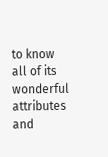to know all of its wonderful attributes and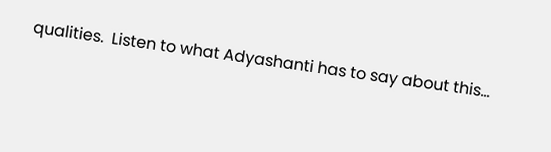qualities.  Listen to what Adyashanti has to say about this…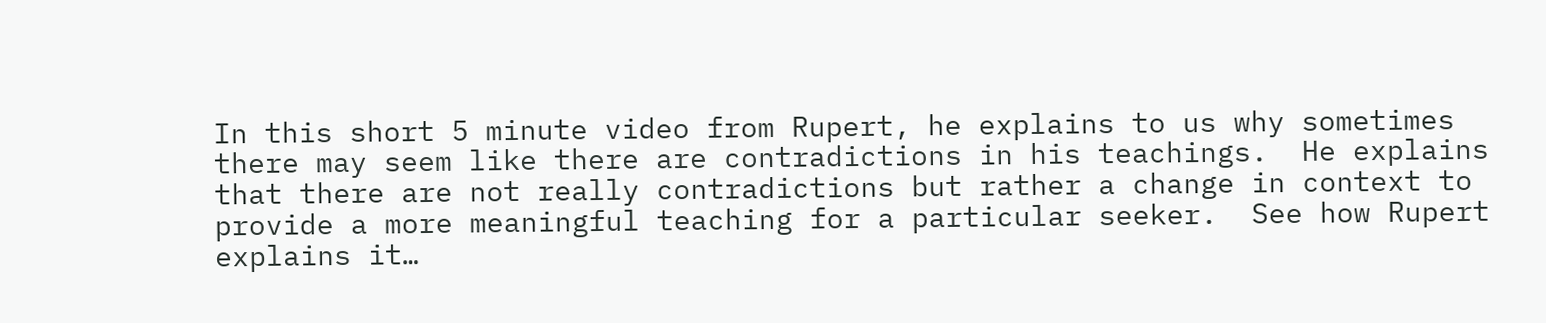In this short 5 minute video from Rupert, he explains to us why sometimes there may seem like there are contradictions in his teachings.  He explains that there are not really contradictions but rather a change in context to provide a more meaningful teaching for a particular seeker.  See how Rupert explains it…